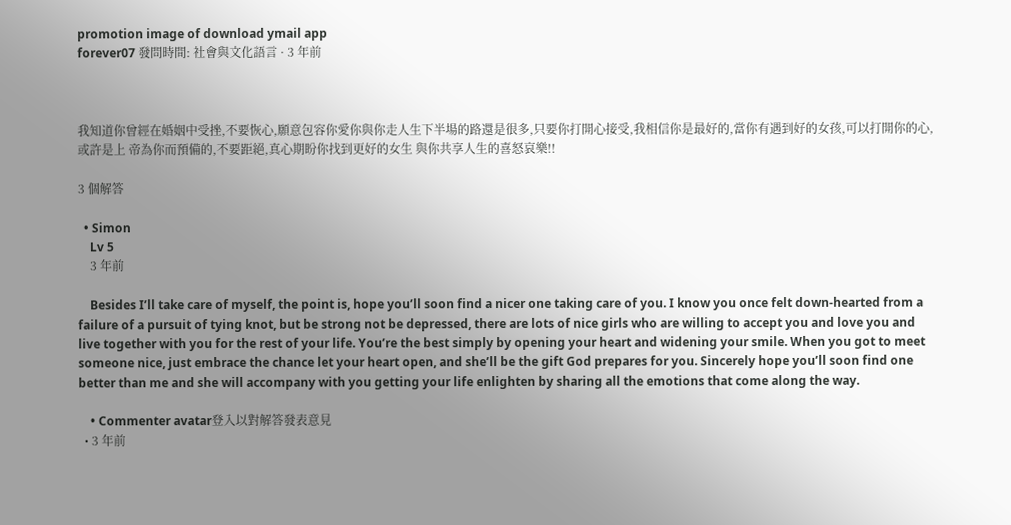promotion image of download ymail app
forever07 發問時間: 社會與文化語言 · 3 年前



我知道你曾經在婚姻中受挫,不要恢心,願意包容你愛你與你走人生下半場的路還是很多,只要你打開心接受,我相信你是最好的,當你有遇到好的女孩,可以打開你的心,或許是上 帝為你而預備的,不要距絕,真心期盼你找到更好的女生 與你共享人生的喜怒哀樂!!

3 個解答

  • Simon
    Lv 5
    3 年前

    Besides I’ll take care of myself, the point is, hope you’ll soon find a nicer one taking care of you. I know you once felt down-hearted from a failure of a pursuit of tying knot, but be strong not be depressed, there are lots of nice girls who are willing to accept you and love you and live together with you for the rest of your life. You’re the best simply by opening your heart and widening your smile. When you got to meet someone nice, just embrace the chance let your heart open, and she’ll be the gift God prepares for you. Sincerely hope you’ll soon find one better than me and she will accompany with you getting your life enlighten by sharing all the emotions that come along the way.

    • Commenter avatar登入以對解答發表意見
  • 3 年前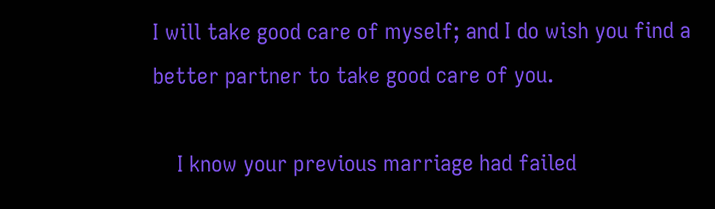I will take good care of myself; and I do wish you find a better partner to take good care of you.

    I know your previous marriage had failed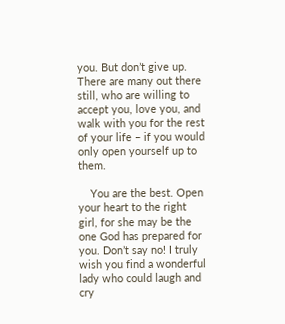you. But don’t give up. There are many out there still, who are willing to accept you, love you, and walk with you for the rest of your life – if you would only open yourself up to them.

    You are the best. Open your heart to the right girl, for she may be the one God has prepared for you. Don’t say no! I truly wish you find a wonderful lady who could laugh and cry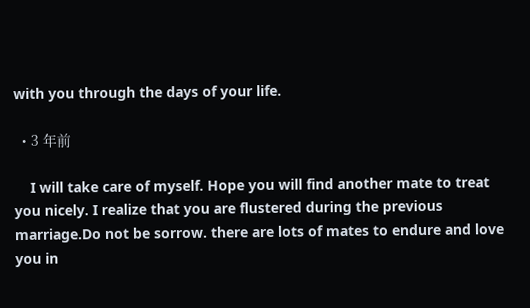with you through the days of your life.

  • 3 年前

    I will take care of myself. Hope you will find another mate to treat you nicely. I realize that you are flustered during the previous marriage.Do not be sorrow. there are lots of mates to endure and love you in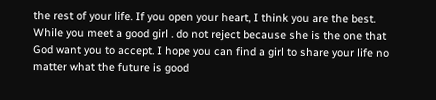the rest of your life. If you open your heart, I think you are the best. While you meet a good girl . do not reject because she is the one that God want you to accept. I hope you can find a girl to share your life no matter what the future is good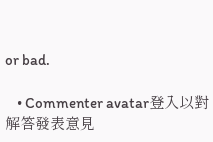or bad.

    • Commenter avatar登入以對解答發表意見